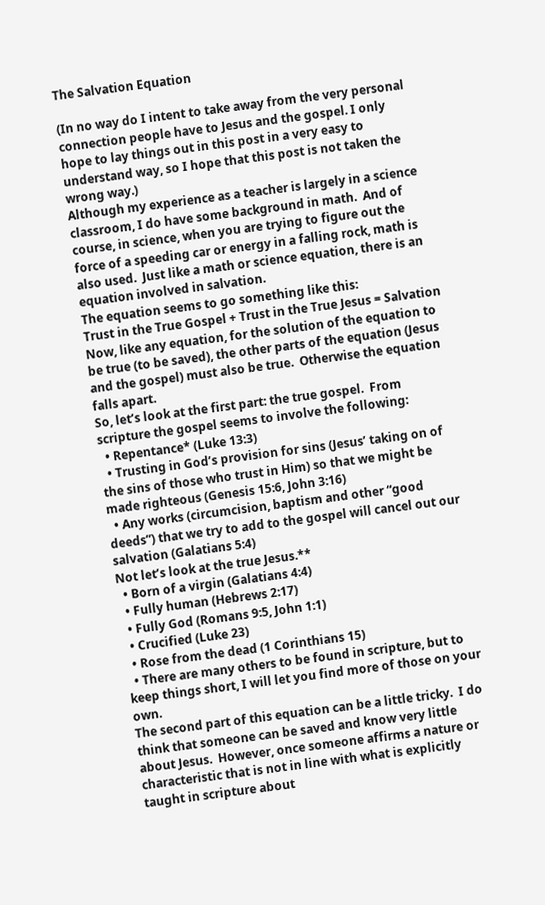The Salvation Equation

(In no way do I intent to take away from the very personal connection people have to Jesus and the gospel. I only hope to lay things out in this post in a very easy to understand way, so I hope that this post is not taken the wrong way.)
Although my experience as a teacher is largely in a science classroom, I do have some background in math.  And of course, in science, when you are trying to figure out the force of a speeding car or energy in a falling rock, math is also used.  Just like a math or science equation, there is an equation involved in salvation.
The equation seems to go something like this:
Trust in the True Gospel + Trust in the True Jesus = Salvation
Now, like any equation, for the solution of the equation to be true (to be saved), the other parts of the equation (Jesus and the gospel) must also be true.  Otherwise the equation falls apart.
So, let’s look at the first part: the true gospel.  From scripture the gospel seems to involve the following:
  • Repentance* (Luke 13:3)
  • Trusting in God’s provision for sins (Jesus’ taking on of the sins of those who trust in Him) so that we might be made righteous (Genesis 15:6, John 3:16)
  • Any works (circumcision, baptism and other “good deeds”) that we try to add to the gospel will cancel out our salvation (Galatians 5:4)
Not let’s look at the true Jesus.**
  • Born of a virgin (Galatians 4:4)
  • Fully human (Hebrews 2:17)
  • Fully God (Romans 9:5, John 1:1)
  • Crucified (Luke 23)
  • Rose from the dead (1 Corinthians 15)
  • There are many others to be found in scripture, but to keep things short, I will let you find more of those on your own.
The second part of this equation can be a little tricky.  I do think that someone can be saved and know very little about Jesus.  However, once someone affirms a nature or characteristic that is not in line with what is explicitly taught in scripture about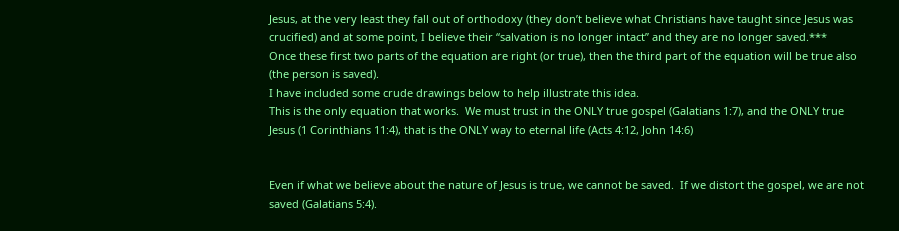Jesus, at the very least they fall out of orthodoxy (they don’t believe what Christians have taught since Jesus was crucified) and at some point, I believe their “salvation is no longer intact” and they are no longer saved.***
Once these first two parts of the equation are right (or true), then the third part of the equation will be true also (the person is saved).
I have included some crude drawings below to help illustrate this idea.
This is the only equation that works.  We must trust in the ONLY true gospel (Galatians 1:7), and the ONLY true Jesus (1 Corinthians 11:4), that is the ONLY way to eternal life (Acts 4:12, John 14:6)


Even if what we believe about the nature of Jesus is true, we cannot be saved.  If we distort the gospel, we are not saved (Galatians 5:4).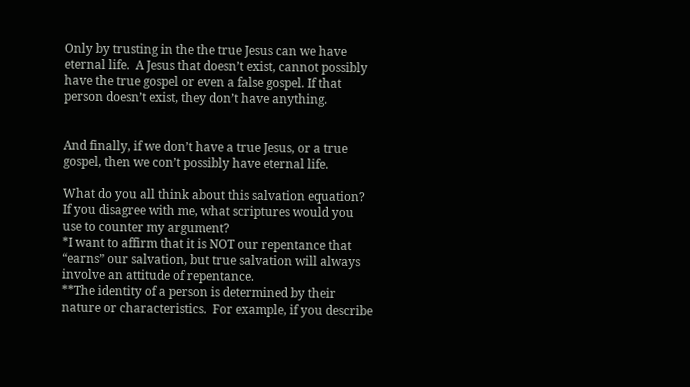Only by trusting in the the true Jesus can we have eternal life.  A Jesus that doesn’t exist, cannot possibly have the true gospel or even a false gospel. If that person doesn’t exist, they don’t have anything.


And finally, if we don’t have a true Jesus, or a true gospel, then we con’t possibly have eternal life.

What do you all think about this salvation equation?  If you disagree with me, what scriptures would you use to counter my argument?
*I want to affirm that it is NOT our repentance that “earns” our salvation, but true salvation will always involve an attitude of repentance.
**The identity of a person is determined by their nature or characteristics.  For example, if you describe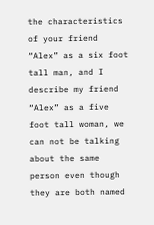the characteristics of your friend “Alex” as a six foot tall man, and I describe my friend “Alex” as a five foot tall woman, we can not be talking about the same person even though they are both named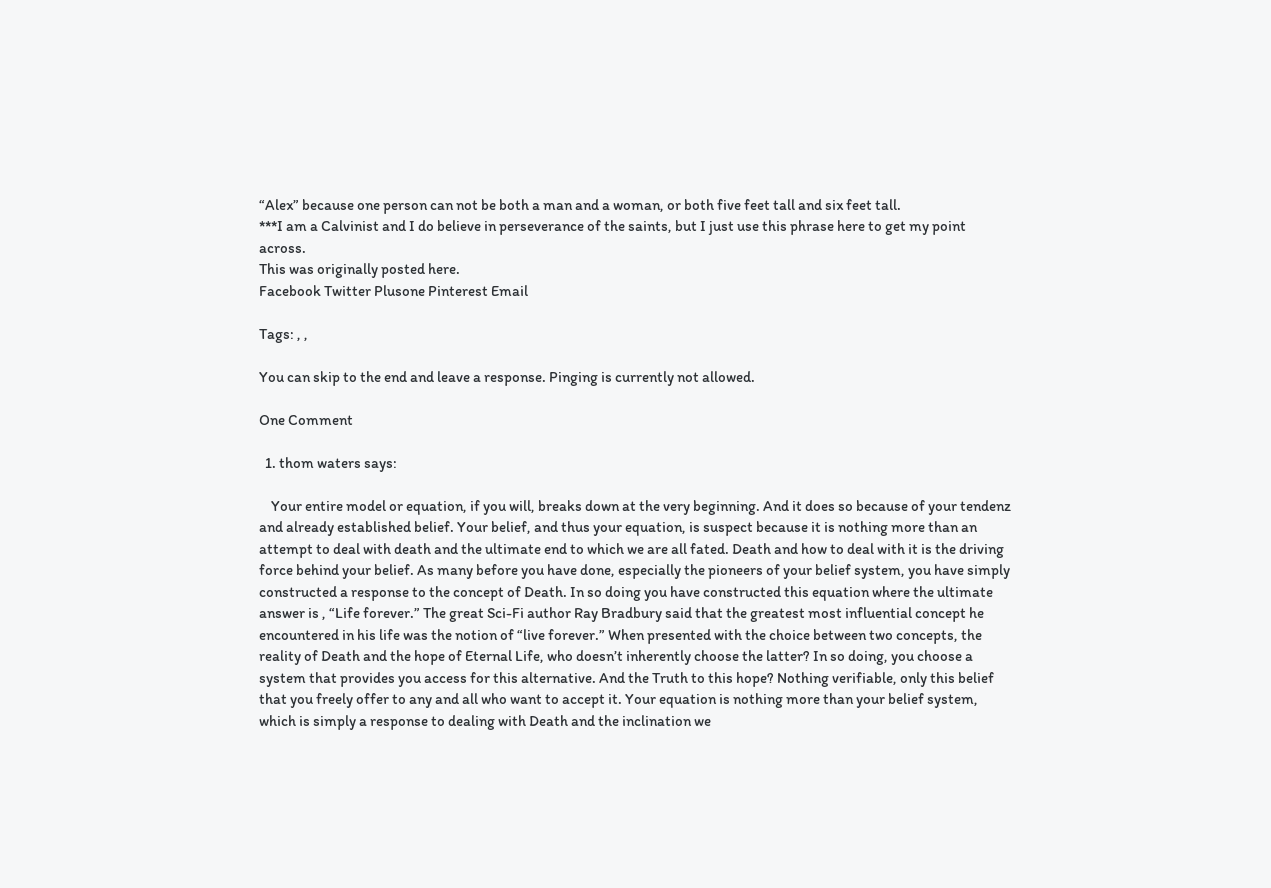“Alex” because one person can not be both a man and a woman, or both five feet tall and six feet tall.
***I am a Calvinist and I do believe in perseverance of the saints, but I just use this phrase here to get my point across.
This was originally posted here.
Facebook Twitter Plusone Pinterest Email

Tags: , ,

You can skip to the end and leave a response. Pinging is currently not allowed.

One Comment

  1. thom waters says:

    Your entire model or equation, if you will, breaks down at the very beginning. And it does so because of your tendenz and already established belief. Your belief, and thus your equation, is suspect because it is nothing more than an attempt to deal with death and the ultimate end to which we are all fated. Death and how to deal with it is the driving force behind your belief. As many before you have done, especially the pioneers of your belief system, you have simply constructed a response to the concept of Death. In so doing you have constructed this equation where the ultimate answer is , “Life forever.” The great Sci-Fi author Ray Bradbury said that the greatest most influential concept he encountered in his life was the notion of “live forever.” When presented with the choice between two concepts, the reality of Death and the hope of Eternal Life, who doesn’t inherently choose the latter? In so doing, you choose a system that provides you access for this alternative. And the Truth to this hope? Nothing verifiable, only this belief that you freely offer to any and all who want to accept it. Your equation is nothing more than your belief system, which is simply a response to dealing with Death and the inclination we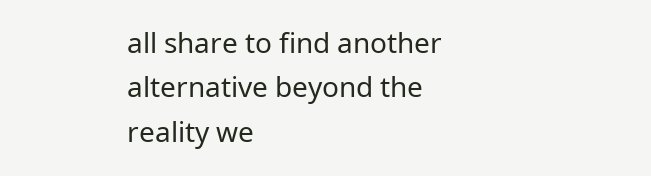all share to find another alternative beyond the reality we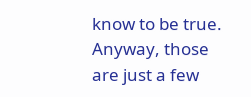know to be true. Anyway, those are just a few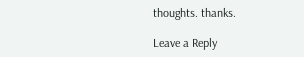thoughts. thanks.

Leave a Reply